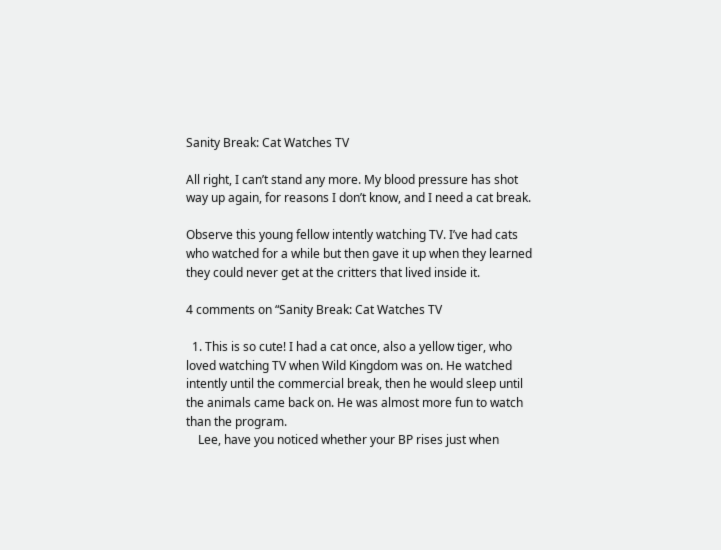Sanity Break: Cat Watches TV

All right, I can’t stand any more. My blood pressure has shot way up again, for reasons I don’t know, and I need a cat break.

Observe this young fellow intently watching TV. I’ve had cats who watched for a while but then gave it up when they learned they could never get at the critters that lived inside it.

4 comments on “Sanity Break: Cat Watches TV

  1. This is so cute! I had a cat once, also a yellow tiger, who loved watching TV when Wild Kingdom was on. He watched intently until the commercial break, then he would sleep until the animals came back on. He was almost more fun to watch than the program.
    Lee, have you noticed whether your BP rises just when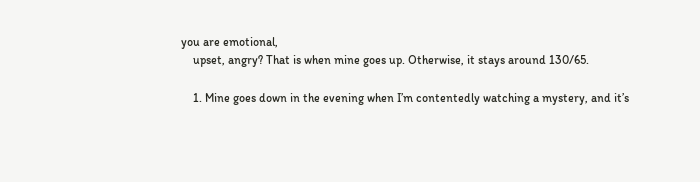you are emotional,
    upset, angry? That is when mine goes up. Otherwise, it stays around 130/65.

    1. Mine goes down in the evening when I’m contentedly watching a mystery, and it’s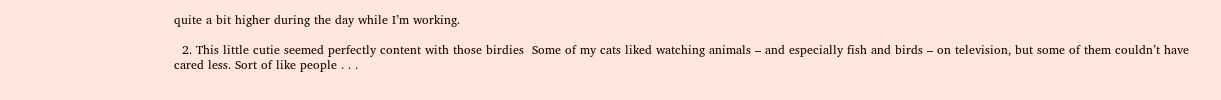quite a bit higher during the day while I’m working.

  2. This little cutie seemed perfectly content with those birdies  Some of my cats liked watching animals – and especially fish and birds – on television, but some of them couldn’t have cared less. Sort of like people . . .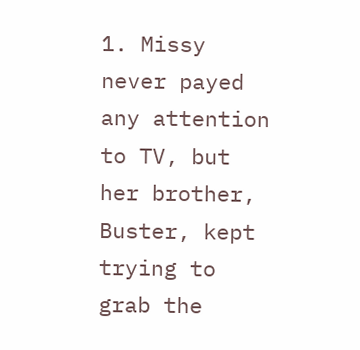1. Missy never payed any attention to TV, but her brother, Buster, kept trying to grab the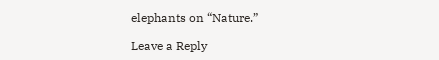elephants on “Nature.”

Leave a Reply